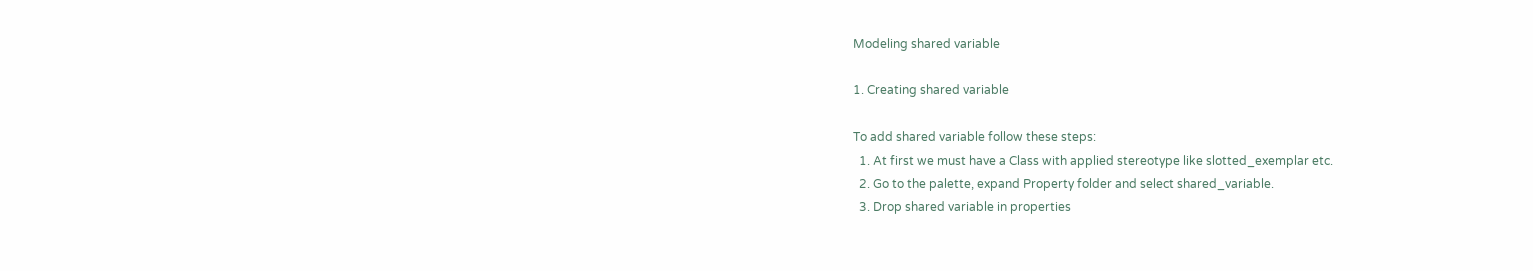Modeling shared variable

1. Creating shared variable

To add shared variable follow these steps:
  1. At first we must have a Class with applied stereotype like slotted_exemplar etc.
  2. Go to the palette, expand Property folder and select shared_variable.
  3. Drop shared variable in properties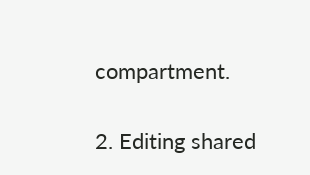compartment.

2. Editing shared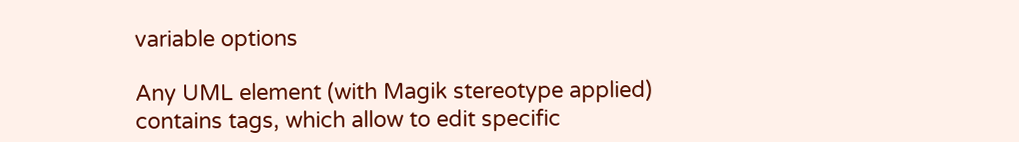variable options

Any UML element (with Magik stereotype applied) contains tags, which allow to edit specific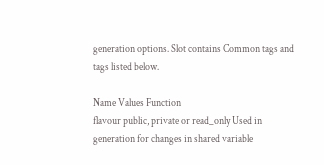generation options. Slot contains Common tags and tags listed below.

Name Values Function
flavour public, private or read_only Used in generation for changes in shared variable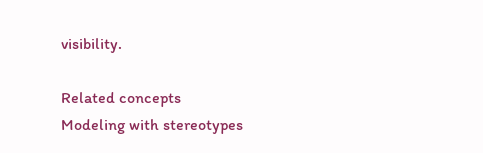visibility.

Related concepts
Modeling with stereotypes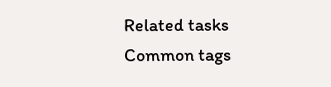Related tasks
Common tags